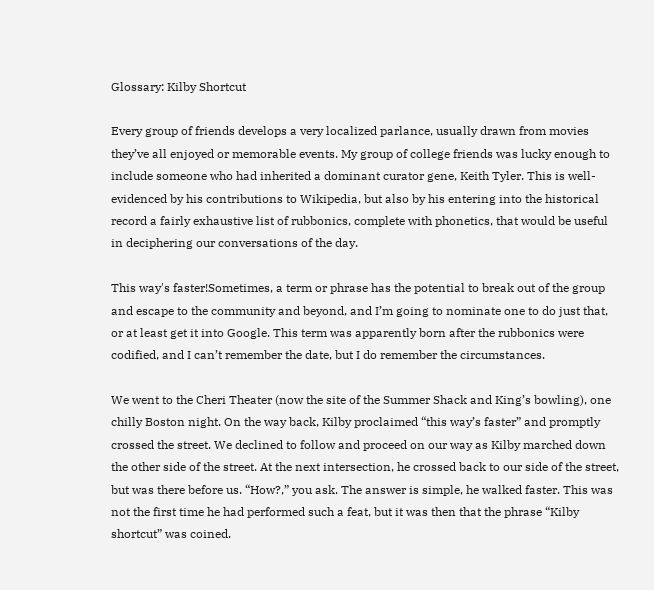Glossary: Kilby Shortcut

Every group of friends develops a very localized parlance, usually drawn from movies they’ve all enjoyed or memorable events. My group of college friends was lucky enough to include someone who had inherited a dominant curator gene, Keith Tyler. This is well-evidenced by his contributions to Wikipedia, but also by his entering into the historical record a fairly exhaustive list of rubbonics, complete with phonetics, that would be useful in deciphering our conversations of the day.

This way's faster!Sometimes, a term or phrase has the potential to break out of the group and escape to the community and beyond, and I’m going to nominate one to do just that, or at least get it into Google. This term was apparently born after the rubbonics were codified, and I can’t remember the date, but I do remember the circumstances.

We went to the Cheri Theater (now the site of the Summer Shack and King’s bowling), one chilly Boston night. On the way back, Kilby proclaimed “this way’s faster” and promptly crossed the street. We declined to follow and proceed on our way as Kilby marched down the other side of the street. At the next intersection, he crossed back to our side of the street, but was there before us. “How?,” you ask. The answer is simple, he walked faster. This was not the first time he had performed such a feat, but it was then that the phrase “Kilby shortcut” was coined.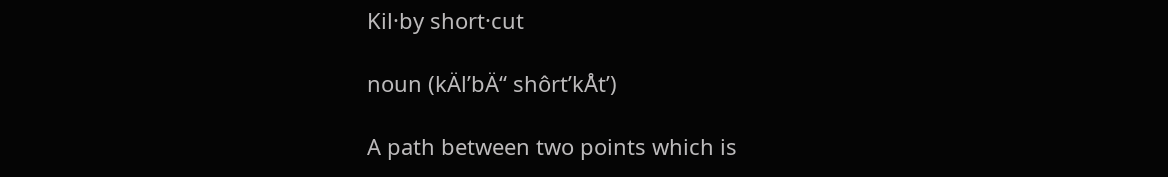Kil·by short·cut

noun (kÄl’bÄ“ shôrt’kÅt’)

A path between two points which is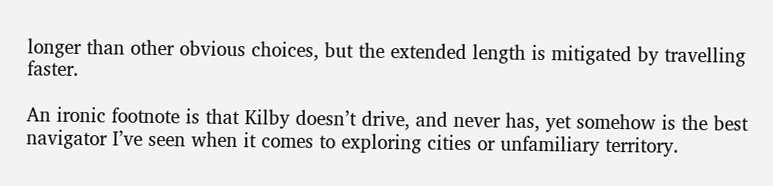longer than other obvious choices, but the extended length is mitigated by travelling faster.

An ironic footnote is that Kilby doesn’t drive, and never has, yet somehow is the best navigator I’ve seen when it comes to exploring cities or unfamiliary territory.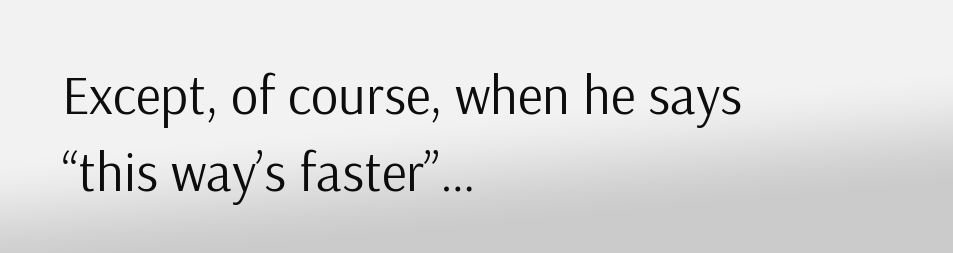Except, of course, when he says “this way’s faster”…